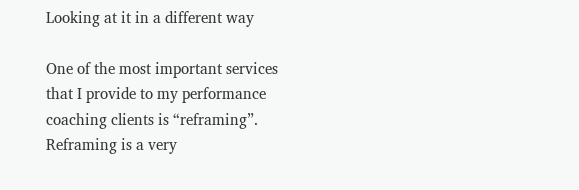Looking at it in a different way

One of the most important services that I provide to my performance coaching clients is “reframing”. Reframing is a very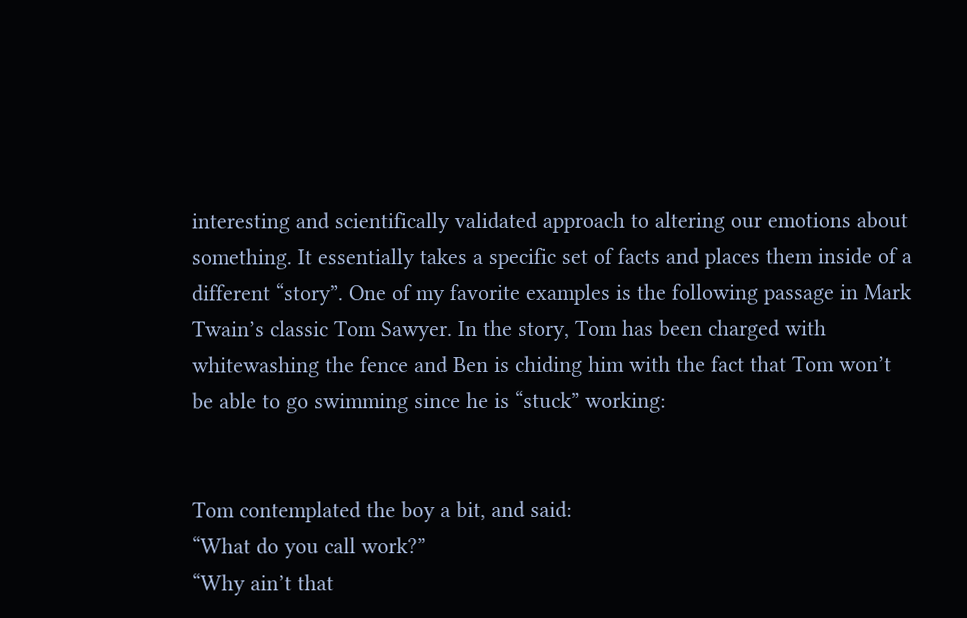interesting and scientifically validated approach to altering our emotions about something. It essentially takes a specific set of facts and places them inside of a different “story”. One of my favorite examples is the following passage in Mark Twain’s classic Tom Sawyer. In the story, Tom has been charged with whitewashing the fence and Ben is chiding him with the fact that Tom won’t be able to go swimming since he is “stuck” working:


Tom contemplated the boy a bit, and said:
“What do you call work?”
“Why ain’t that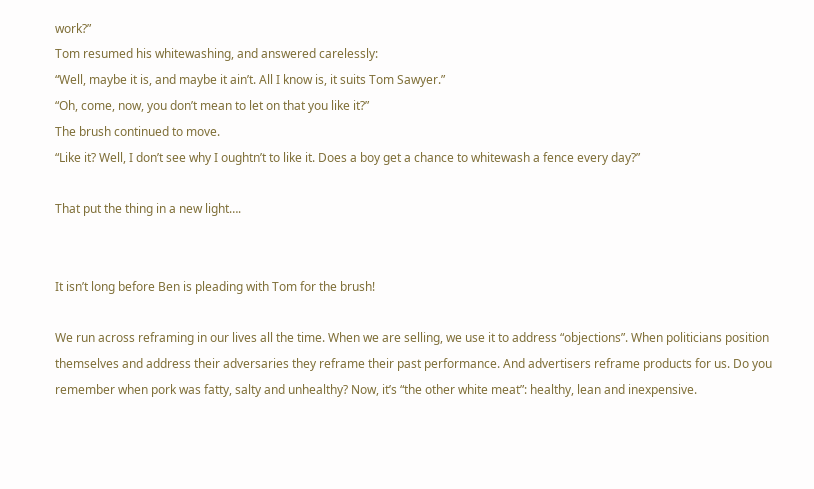work?”
Tom resumed his whitewashing, and answered carelessly:
“Well, maybe it is, and maybe it ain’t. All I know is, it suits Tom Sawyer.”
“Oh, come, now, you don’t mean to let on that you like it?”
The brush continued to move.
“Like it? Well, I don’t see why I oughtn’t to like it. Does a boy get a chance to whitewash a fence every day?”

That put the thing in a new light….


It isn’t long before Ben is pleading with Tom for the brush!

We run across reframing in our lives all the time. When we are selling, we use it to address “objections”. When politicians position themselves and address their adversaries they reframe their past performance. And advertisers reframe products for us. Do you remember when pork was fatty, salty and unhealthy? Now, it’s “the other white meat”: healthy, lean and inexpensive.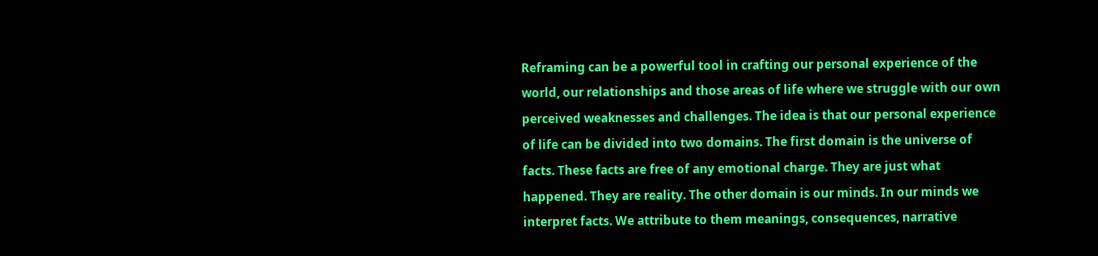Reframing can be a powerful tool in crafting our personal experience of the world, our relationships and those areas of life where we struggle with our own perceived weaknesses and challenges. The idea is that our personal experience of life can be divided into two domains. The first domain is the universe of facts. These facts are free of any emotional charge. They are just what happened. They are reality. The other domain is our minds. In our minds we interpret facts. We attribute to them meanings, consequences, narrative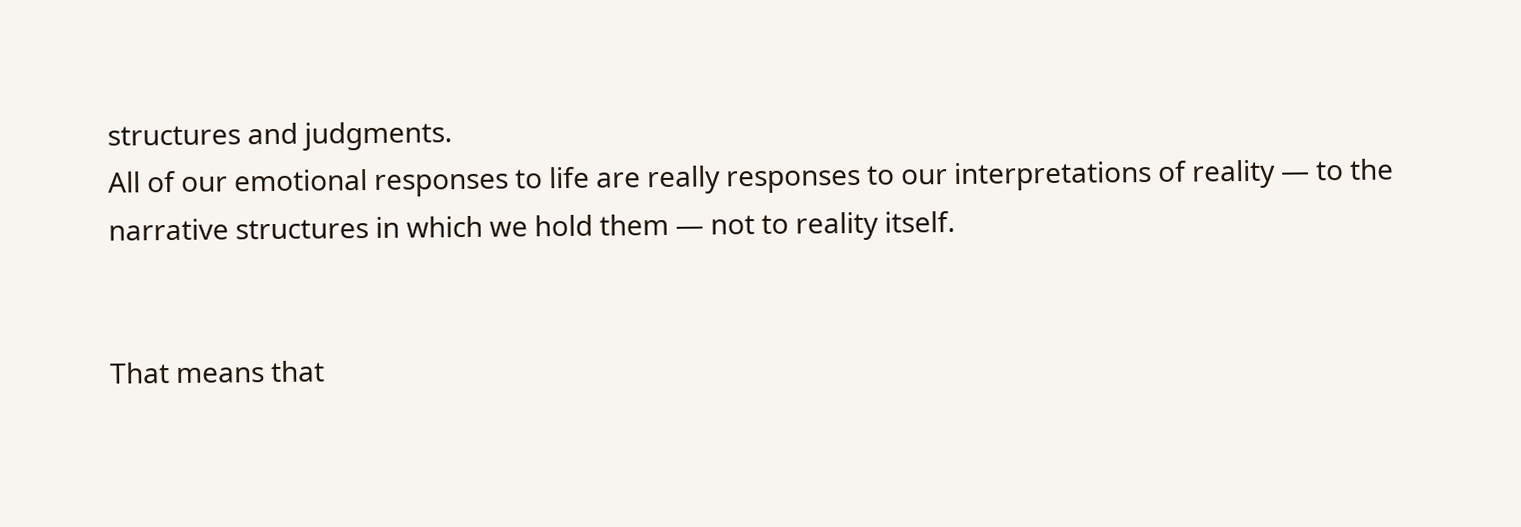structures and judgments.
All of our emotional responses to life are really responses to our interpretations of reality — to the narrative structures in which we hold them — not to reality itself.


That means that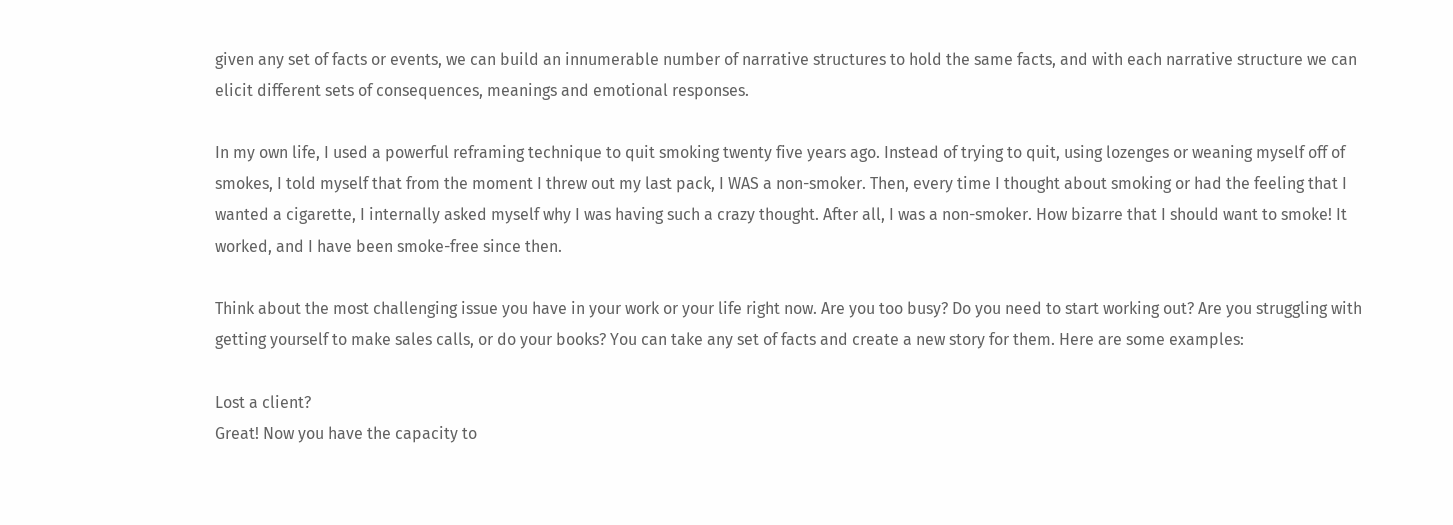given any set of facts or events, we can build an innumerable number of narrative structures to hold the same facts, and with each narrative structure we can elicit different sets of consequences, meanings and emotional responses.

In my own life, I used a powerful reframing technique to quit smoking twenty five years ago. Instead of trying to quit, using lozenges or weaning myself off of smokes, I told myself that from the moment I threw out my last pack, I WAS a non-smoker. Then, every time I thought about smoking or had the feeling that I wanted a cigarette, I internally asked myself why I was having such a crazy thought. After all, I was a non-smoker. How bizarre that I should want to smoke! It worked, and I have been smoke-free since then.

Think about the most challenging issue you have in your work or your life right now. Are you too busy? Do you need to start working out? Are you struggling with getting yourself to make sales calls, or do your books? You can take any set of facts and create a new story for them. Here are some examples:

Lost a client?
Great! Now you have the capacity to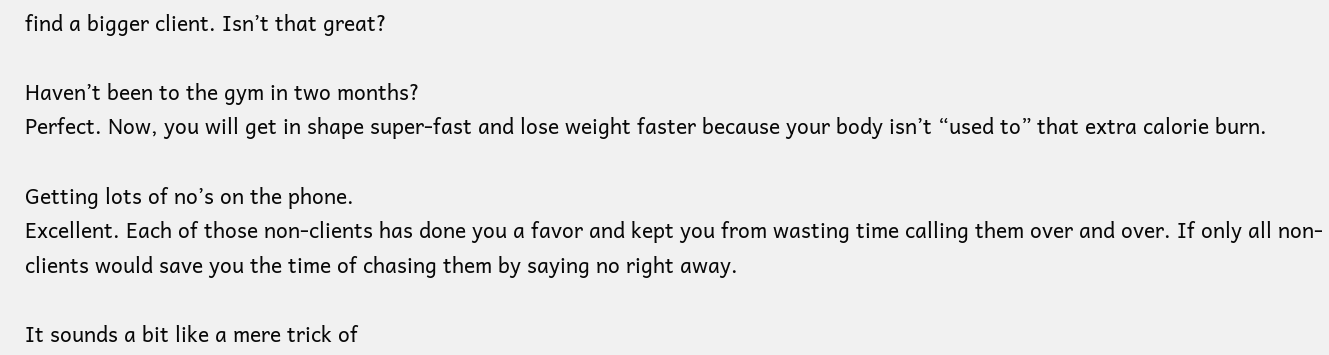find a bigger client. Isn’t that great?

Haven’t been to the gym in two months?
Perfect. Now, you will get in shape super-fast and lose weight faster because your body isn’t “used to” that extra calorie burn.

Getting lots of no’s on the phone.
Excellent. Each of those non-clients has done you a favor and kept you from wasting time calling them over and over. If only all non-clients would save you the time of chasing them by saying no right away.

It sounds a bit like a mere trick of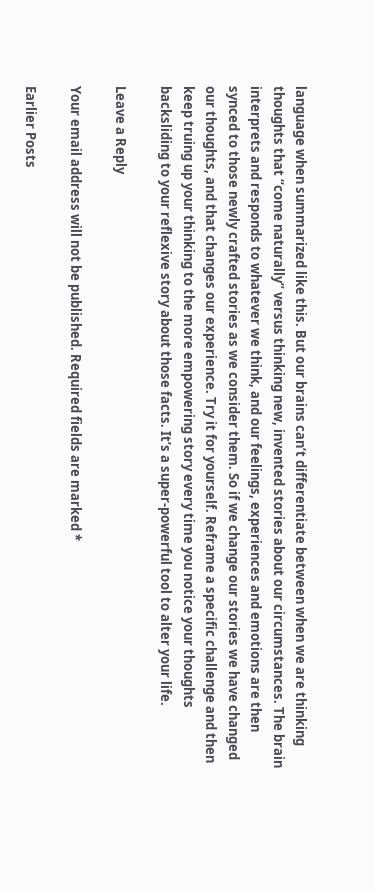language when summarized like this. But our brains can’t differentiate between when we are thinking thoughts that “come naturally” versus thinking new, invented stories about our circumstances. The brain interprets and responds to whatever we think, and our feelings, experiences and emotions are then synced to those newly crafted stories as we consider them. So if we change our stories we have changed our thoughts, and that changes our experience. Try it for yourself. Reframe a specific challenge and then keep truing up your thinking to the more empowering story every time you notice your thoughts backsliding to your reflexive story about those facts. It’s a super-powerful tool to alter your life.

Leave a Reply

Your email address will not be published. Required fields are marked *

Earlier Posts